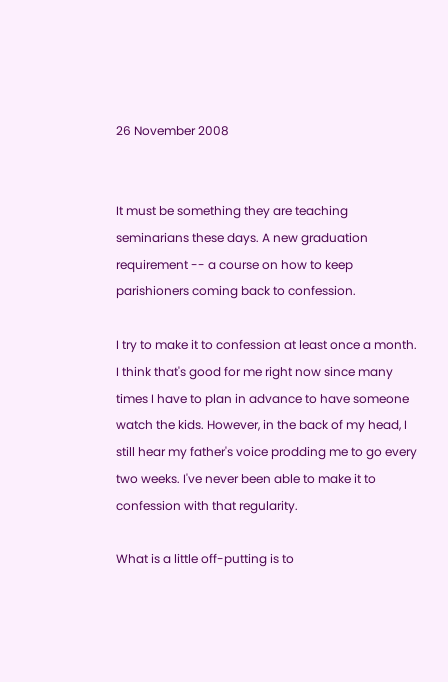26 November 2008


It must be something they are teaching seminarians these days. A new graduation requirement -- a course on how to keep parishioners coming back to confession.

I try to make it to confession at least once a month. I think that's good for me right now since many times I have to plan in advance to have someone watch the kids. However, in the back of my head, I still hear my father's voice prodding me to go every two weeks. I've never been able to make it to confession with that regularity.

What is a little off-putting is to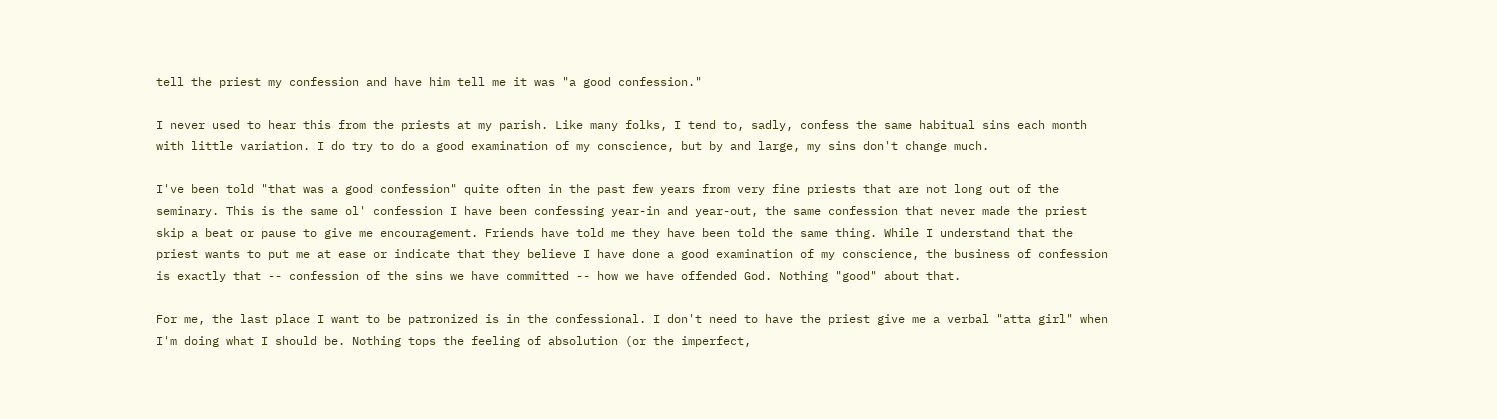tell the priest my confession and have him tell me it was "a good confession."

I never used to hear this from the priests at my parish. Like many folks, I tend to, sadly, confess the same habitual sins each month with little variation. I do try to do a good examination of my conscience, but by and large, my sins don't change much.

I've been told "that was a good confession" quite often in the past few years from very fine priests that are not long out of the seminary. This is the same ol' confession I have been confessing year-in and year-out, the same confession that never made the priest skip a beat or pause to give me encouragement. Friends have told me they have been told the same thing. While I understand that the priest wants to put me at ease or indicate that they believe I have done a good examination of my conscience, the business of confession is exactly that -- confession of the sins we have committed -- how we have offended God. Nothing "good" about that.

For me, the last place I want to be patronized is in the confessional. I don't need to have the priest give me a verbal "atta girl" when I'm doing what I should be. Nothing tops the feeling of absolution (or the imperfect,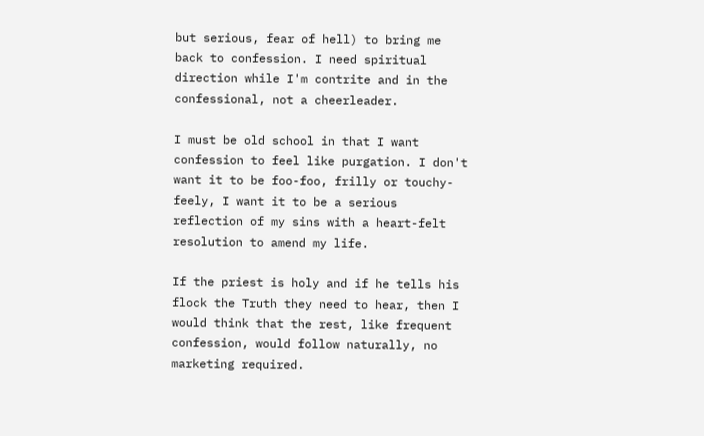but serious, fear of hell) to bring me back to confession. I need spiritual direction while I'm contrite and in the confessional, not a cheerleader.

I must be old school in that I want confession to feel like purgation. I don't want it to be foo-foo, frilly or touchy-feely, I want it to be a serious reflection of my sins with a heart-felt resolution to amend my life.

If the priest is holy and if he tells his flock the Truth they need to hear, then I would think that the rest, like frequent confession, would follow naturally, no marketing required.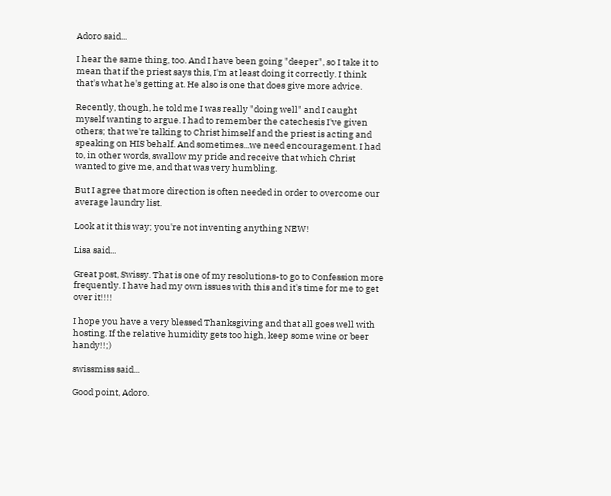Adoro said...

I hear the same thing, too. And I have been going "deeper", so I take it to mean that if the priest says this, I'm at least doing it correctly. I think that's what he's getting at. He also is one that does give more advice.

Recently, though, he told me I was really "doing well" and I caught myself wanting to argue. I had to remember the catechesis I've given others; that we're talking to Christ himself and the priest is acting and speaking on HIS behalf. And sometimes...we need encouragement. I had to, in other words, swallow my pride and receive that which Christ wanted to give me, and that was very humbling.

But I agree that more direction is often needed in order to overcome our average laundry list.

Look at it this way; you're not inventing anything NEW!

Lisa said...

Great post, Swissy. That is one of my resolutions-to go to Confession more frequently. I have had my own issues with this and it's time for me to get over it!!!!

I hope you have a very blessed Thanksgiving and that all goes well with hosting. If the relative humidity gets too high, keep some wine or beer handy!!;)

swissmiss said...

Good point, Adoro.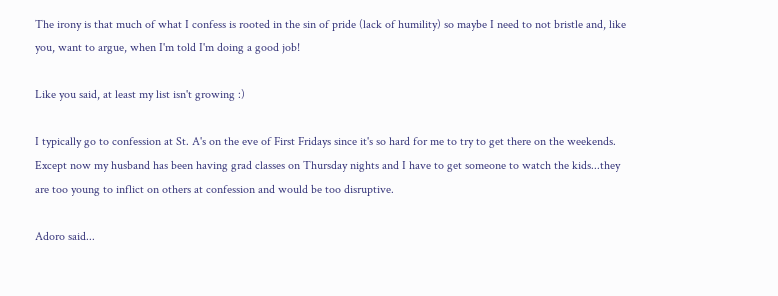The irony is that much of what I confess is rooted in the sin of pride (lack of humility) so maybe I need to not bristle and, like you, want to argue, when I'm told I'm doing a good job!

Like you said, at least my list isn't growing :)

I typically go to confession at St. A's on the eve of First Fridays since it's so hard for me to try to get there on the weekends. Except now my husband has been having grad classes on Thursday nights and I have to get someone to watch the kids...they are too young to inflict on others at confession and would be too disruptive.

Adoro said...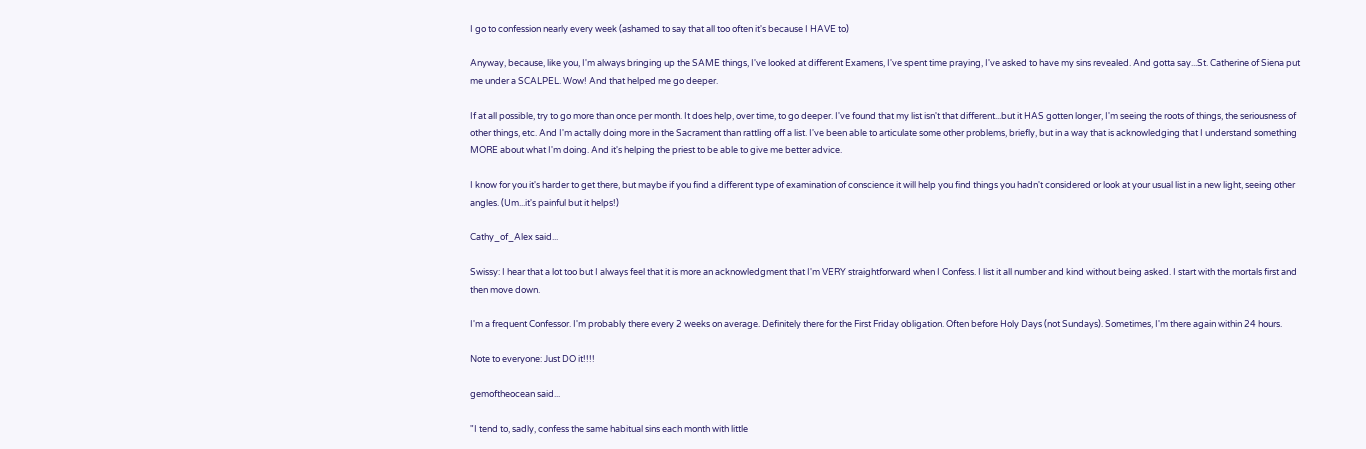I go to confession nearly every week (ashamed to say that all too often it's because I HAVE to)

Anyway, because, like you, I'm always bringing up the SAME things, I've looked at different Examens, I've spent time praying, I've asked to have my sins revealed. And gotta say...St. Catherine of Siena put me under a SCALPEL. Wow! And that helped me go deeper.

If at all possible, try to go more than once per month. It does help, over time, to go deeper. I've found that my list isn't that different...but it HAS gotten longer, I'm seeing the roots of things, the seriousness of other things, etc. And I'm actally doing more in the Sacrament than rattling off a list. I've been able to articulate some other problems, briefly, but in a way that is acknowledging that I understand something MORE about what I'm doing. And it's helping the priest to be able to give me better advice.

I know for you it's harder to get there, but maybe if you find a different type of examination of conscience it will help you find things you hadn't considered or look at your usual list in a new light, seeing other angles. (Um...it's painful but it helps!)

Cathy_of_Alex said...

Swissy: I hear that a lot too but I always feel that it is more an acknowledgment that I'm VERY straightforward when I Confess. I list it all number and kind without being asked. I start with the mortals first and then move down.

I'm a frequent Confessor. I'm probably there every 2 weeks on average. Definitely there for the First Friday obligation. Often before Holy Days (not Sundays). Sometimes, I'm there again within 24 hours.

Note to everyone: Just DO it!!!!

gemoftheocean said...

"I tend to, sadly, confess the same habitual sins each month with little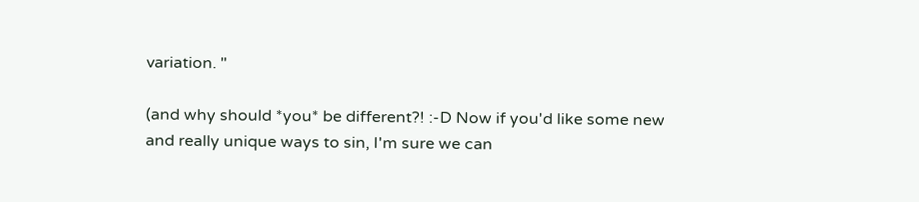variation. "

(and why should *you* be different?! :-D Now if you'd like some new and really unique ways to sin, I'm sure we can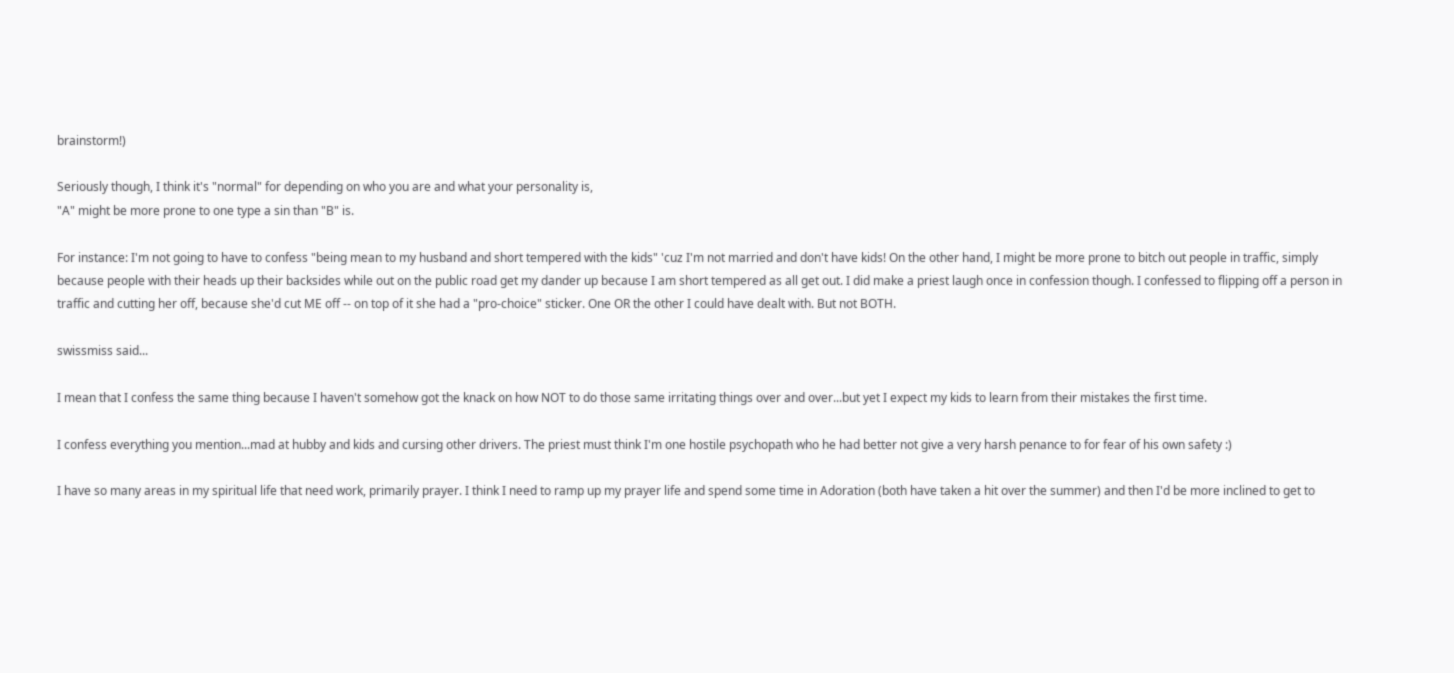brainstorm!)

Seriously though, I think it's "normal" for depending on who you are and what your personality is,
"A" might be more prone to one type a sin than "B" is.

For instance: I'm not going to have to confess "being mean to my husband and short tempered with the kids" 'cuz I'm not married and don't have kids! On the other hand, I might be more prone to bitch out people in traffic, simply because people with their heads up their backsides while out on the public road get my dander up because I am short tempered as all get out. I did make a priest laugh once in confession though. I confessed to flipping off a person in traffic and cutting her off, because she'd cut ME off -- on top of it she had a "pro-choice" sticker. One OR the other I could have dealt with. But not BOTH.

swissmiss said...

I mean that I confess the same thing because I haven't somehow got the knack on how NOT to do those same irritating things over and over...but yet I expect my kids to learn from their mistakes the first time.

I confess everything you mention...mad at hubby and kids and cursing other drivers. The priest must think I'm one hostile psychopath who he had better not give a very harsh penance to for fear of his own safety :)

I have so many areas in my spiritual life that need work, primarily prayer. I think I need to ramp up my prayer life and spend some time in Adoration (both have taken a hit over the summer) and then I'd be more inclined to get to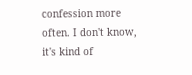confession more often. I don't know, it's kind of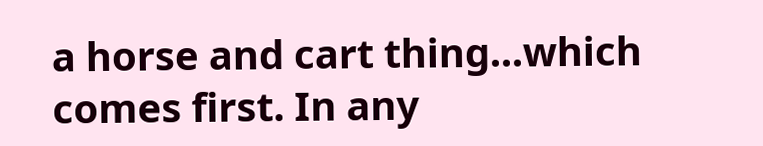a horse and cart thing...which comes first. In any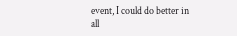event, I could do better in all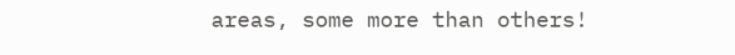areas, some more than others!